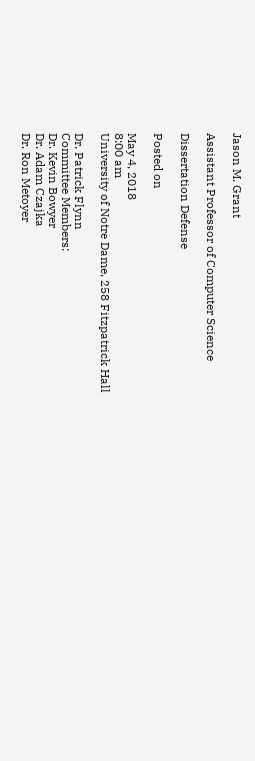Jason M. Grant

Assistant Professor of Computer Science

Dissertation Defense

Posted on

May 4, 2018
8:00 am
University of Notre Dame, 258 Fitzpatrick Hall

Dr. Patrick Flynn
Committee Members:
Dr. Kevin Bowyer
Dr. Adam Czajka
Dr. Ron Metoyer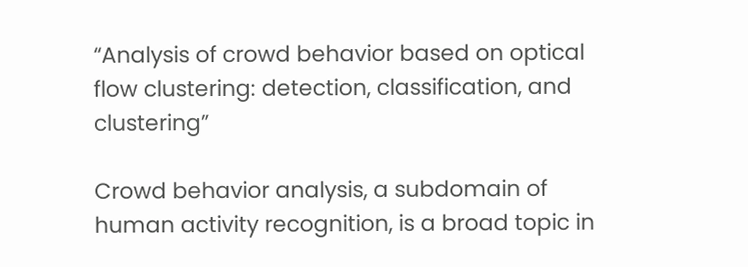“Analysis of crowd behavior based on optical flow clustering: detection, classification, and clustering”

Crowd behavior analysis, a subdomain of human activity recognition, is a broad topic in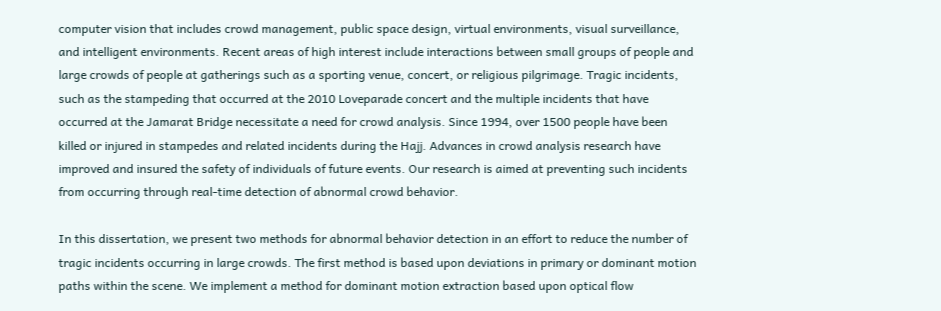computer vision that includes crowd management, public space design, virtual environments, visual surveillance, and intelligent environments. Recent areas of high interest include interactions between small groups of people and large crowds of people at gatherings such as a sporting venue, concert, or religious pilgrimage. Tragic incidents, such as the stampeding that occurred at the 2010 Loveparade concert and the multiple incidents that have occurred at the Jamarat Bridge necessitate a need for crowd analysis. Since 1994, over 1500 people have been killed or injured in stampedes and related incidents during the Hajj. Advances in crowd analysis research have improved and insured the safety of individuals of future events. Our research is aimed at preventing such incidents from occurring through real-time detection of abnormal crowd behavior.

In this dissertation, we present two methods for abnormal behavior detection in an effort to reduce the number of tragic incidents occurring in large crowds. The first method is based upon deviations in primary or dominant motion paths within the scene. We implement a method for dominant motion extraction based upon optical flow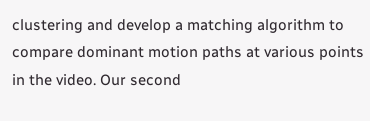clustering and develop a matching algorithm to compare dominant motion paths at various points in the video. Our second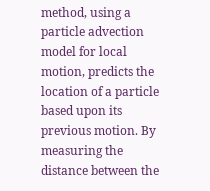method, using a particle advection model for local motion, predicts the location of a particle based upon its previous motion. By measuring the distance between the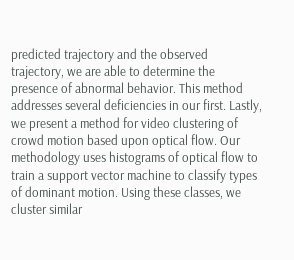predicted trajectory and the observed trajectory, we are able to determine the presence of abnormal behavior. This method addresses several deficiencies in our first. Lastly, we present a method for video clustering of crowd motion based upon optical flow. Our methodology uses histograms of optical flow to train a support vector machine to classify types of dominant motion. Using these classes, we cluster similar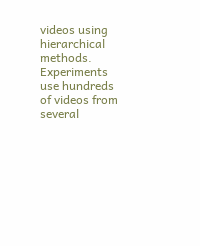videos using hierarchical methods. Experiments use hundreds of videos from several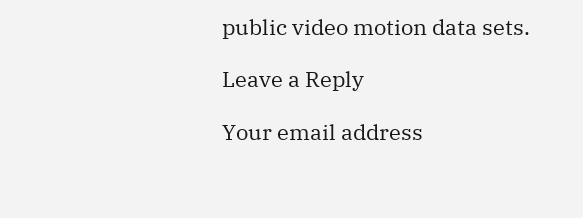public video motion data sets.

Leave a Reply

Your email address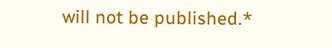will not be published.*